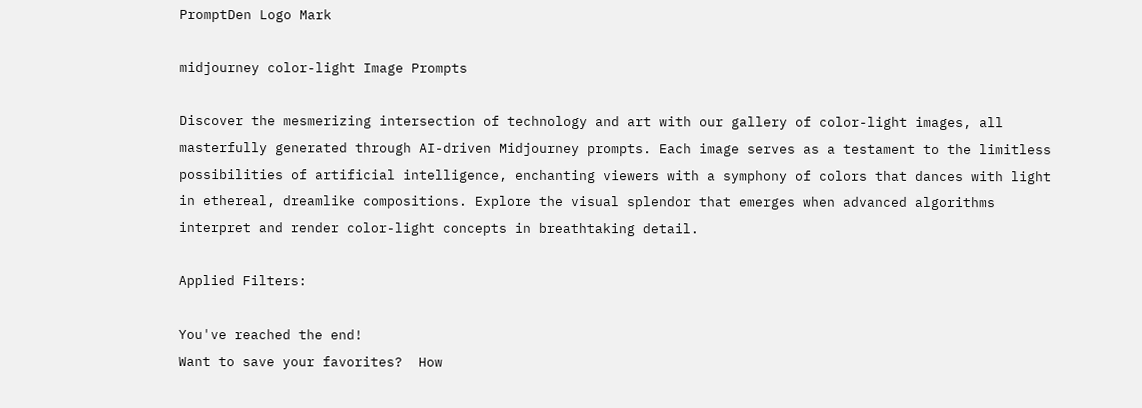PromptDen Logo Mark

midjourney color-light Image Prompts

Discover the mesmerizing intersection of technology and art with our gallery of color-light images, all masterfully generated through AI-driven Midjourney prompts. Each image serves as a testament to the limitless possibilities of artificial intelligence, enchanting viewers with a symphony of colors that dances with light in ethereal, dreamlike compositions. Explore the visual splendor that emerges when advanced algorithms interpret and render color-light concepts in breathtaking detail.

Applied Filters:

You've reached the end!
Want to save your favorites?  How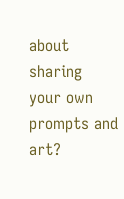about sharing your own prompts and art?